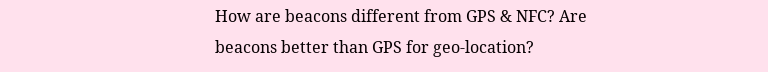How are beacons different from GPS & NFC? Are beacons better than GPS for geo-location?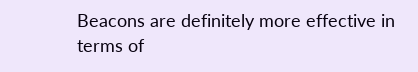Beacons are definitely more effective in terms of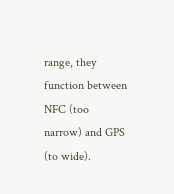range, they function between NFC (too narrow) and GPS (to wide).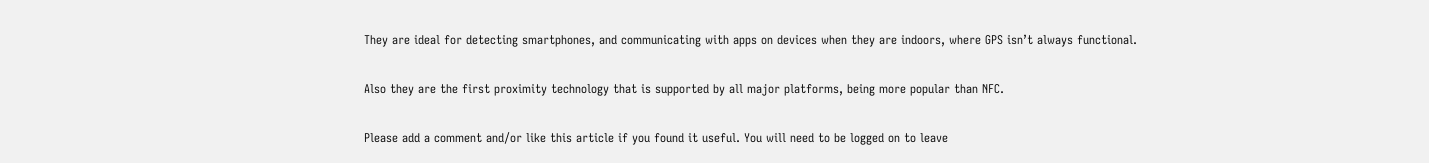They are ideal for detecting smartphones, and communicating with apps on devices when they are indoors, where GPS isn’t always functional.

Also they are the first proximity technology that is supported by all major platforms, being more popular than NFC.

Please add a comment and/or like this article if you found it useful. You will need to be logged on to leave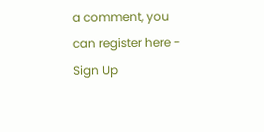a comment, you can register here - Sign Up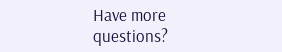Have more questions?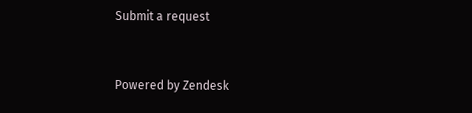Submit a request


Powered by Zendesk